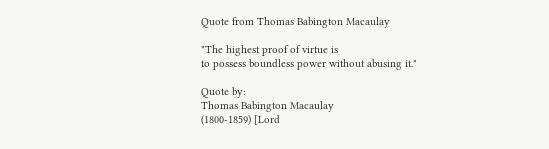Quote from Thomas Babington Macaulay

"The highest proof of virtue is
to possess boundless power without abusing it."

Quote by:
Thomas Babington Macaulay
(1800-1859) [Lord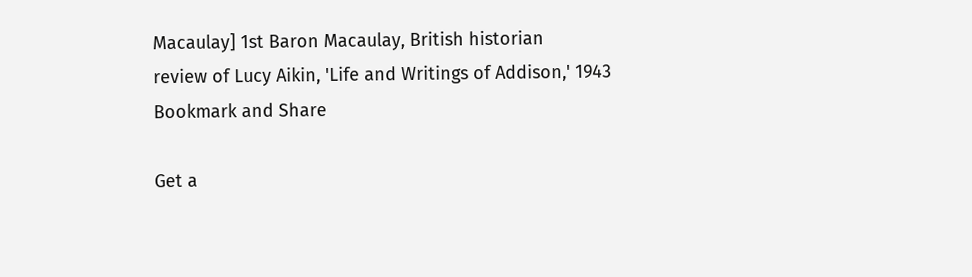Macaulay] 1st Baron Macaulay, British historian
review of Lucy Aikin, 'Life and Writings of Addison,' 1943
Bookmark and Share

Get a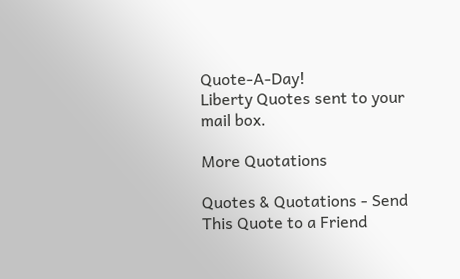Quote-A-Day!
Liberty Quotes sent to your mail box.

More Quotations

Quotes & Quotations - Send This Quote to a Friend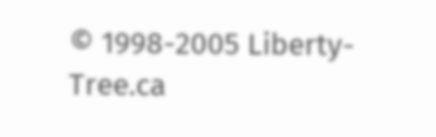© 1998-2005 Liberty-Tree.ca